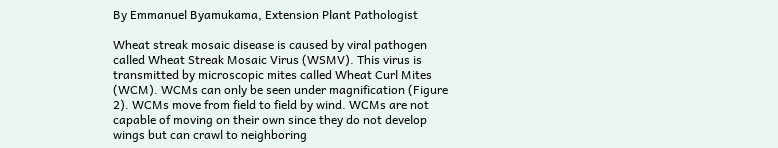By Emmanuel Byamukama, Extension Plant Pathologist

Wheat streak mosaic disease is caused by viral pathogen called Wheat Streak Mosaic Virus (WSMV). This virus is transmitted by microscopic mites called Wheat Curl Mites (WCM). WCMs can only be seen under magnification (Figure 2). WCMs move from field to field by wind. WCMs are not capable of moving on their own since they do not develop wings but can crawl to neighboring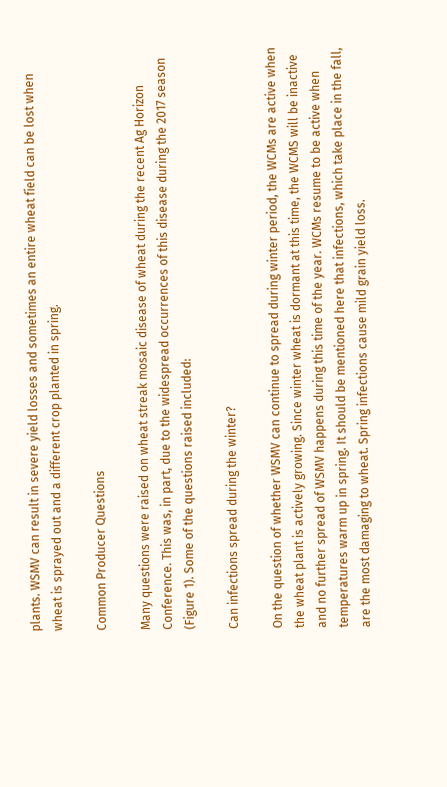plants. WSMV can result in severe yield losses and sometimes an entire wheat field can be lost when wheat is sprayed out and a different crop planted in spring.

Common Producer Questions

Many questions were raised on wheat streak mosaic disease of wheat during the recent Ag Horizon Conference. This was, in part, due to the widespread occurrences of this disease during the 2017 season (Figure 1). Some of the questions raised included:

Can infections spread during the winter?

On the question of whether WSMV can continue to spread during winter period, the WCMs are active when the wheat plant is actively growing. Since winter wheat is dormant at this time, the WCMS will be inactive and no further spread of WSMV happens during this time of the year. WCMs resume to be active when temperatures warm up in spring. It should be mentioned here that infections, which take place in the fall, are the most damaging to wheat. Spring infections cause mild grain yield loss.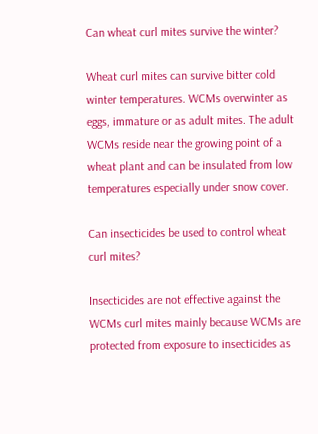Can wheat curl mites survive the winter?

Wheat curl mites can survive bitter cold winter temperatures. WCMs overwinter as eggs, immature or as adult mites. The adult WCMs reside near the growing point of a wheat plant and can be insulated from low temperatures especially under snow cover.

Can insecticides be used to control wheat curl mites?

Insecticides are not effective against the WCMs curl mites mainly because WCMs are protected from exposure to insecticides as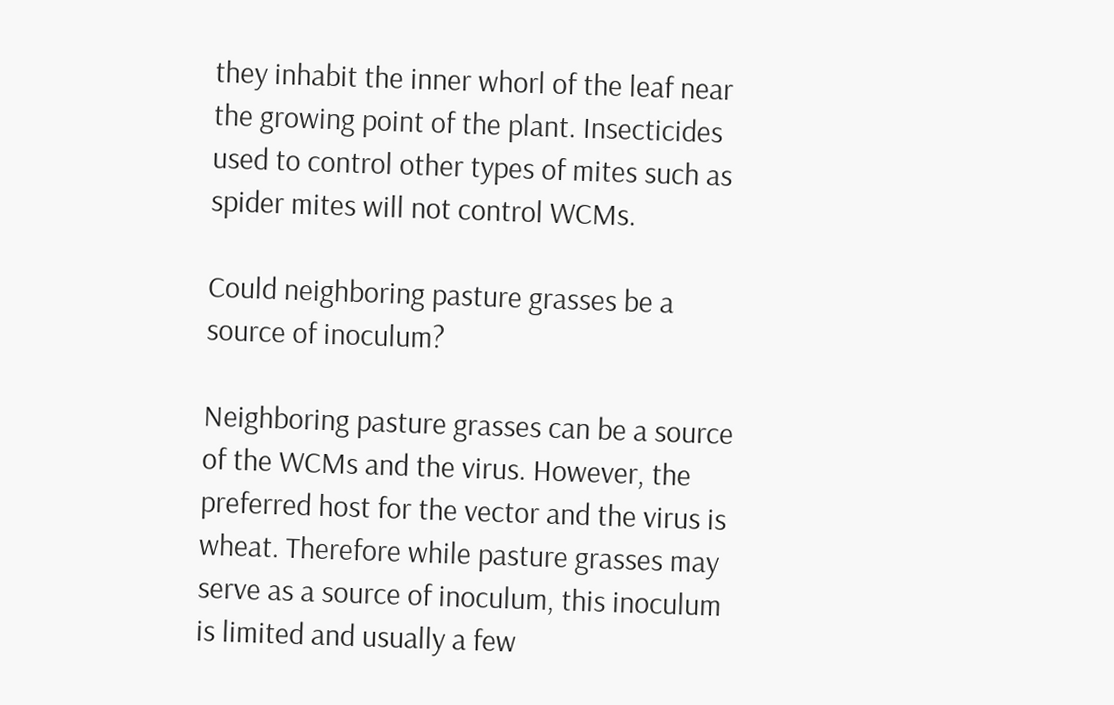they inhabit the inner whorl of the leaf near the growing point of the plant. Insecticides used to control other types of mites such as spider mites will not control WCMs.

Could neighboring pasture grasses be a source of inoculum?

Neighboring pasture grasses can be a source of the WCMs and the virus. However, the preferred host for the vector and the virus is wheat. Therefore while pasture grasses may serve as a source of inoculum, this inoculum is limited and usually a few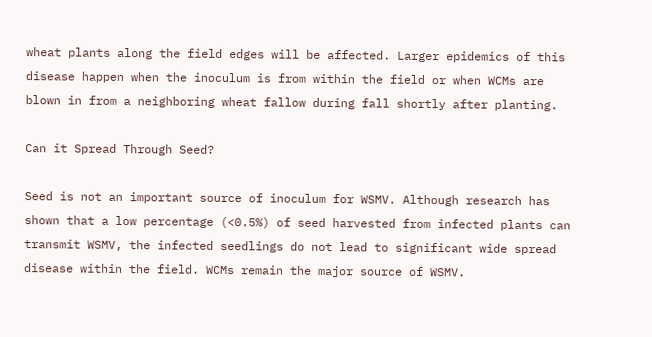wheat plants along the field edges will be affected. Larger epidemics of this disease happen when the inoculum is from within the field or when WCMs are blown in from a neighboring wheat fallow during fall shortly after planting.

Can it Spread Through Seed?

Seed is not an important source of inoculum for WSMV. Although research has shown that a low percentage (<0.5%) of seed harvested from infected plants can transmit WSMV, the infected seedlings do not lead to significant wide spread disease within the field. WCMs remain the major source of WSMV.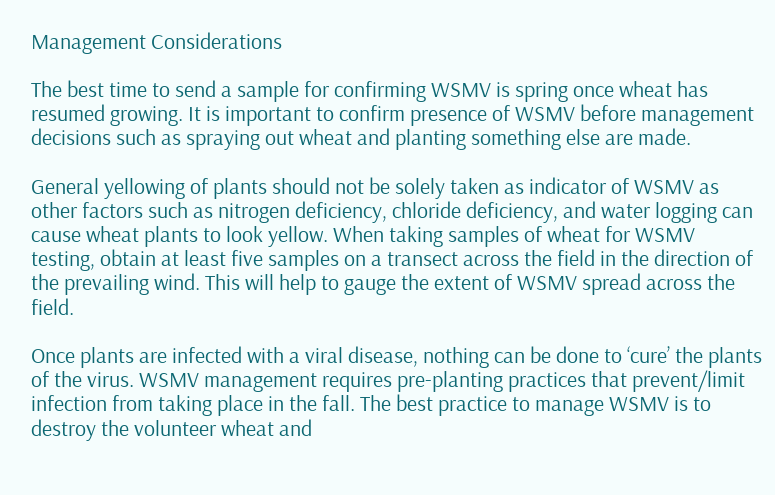Management Considerations

The best time to send a sample for confirming WSMV is spring once wheat has resumed growing. It is important to confirm presence of WSMV before management decisions such as spraying out wheat and planting something else are made.

General yellowing of plants should not be solely taken as indicator of WSMV as other factors such as nitrogen deficiency, chloride deficiency, and water logging can cause wheat plants to look yellow. When taking samples of wheat for WSMV testing, obtain at least five samples on a transect across the field in the direction of the prevailing wind. This will help to gauge the extent of WSMV spread across the field.

Once plants are infected with a viral disease, nothing can be done to ‘cure’ the plants of the virus. WSMV management requires pre-planting practices that prevent/limit infection from taking place in the fall. The best practice to manage WSMV is to destroy the volunteer wheat and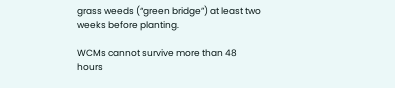grass weeds (“green bridge”) at least two weeks before planting.

WCMs cannot survive more than 48 hours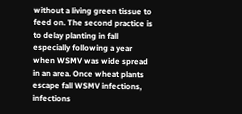without a living green tissue to feed on. The second practice is to delay planting in fall especially following a year when WSMV was wide spread in an area. Once wheat plants escape fall WSMV infections, infections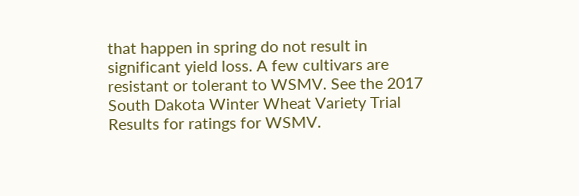that happen in spring do not result in significant yield loss. A few cultivars are resistant or tolerant to WSMV. See the 2017 South Dakota Winter Wheat Variety Trial Results for ratings for WSMV.